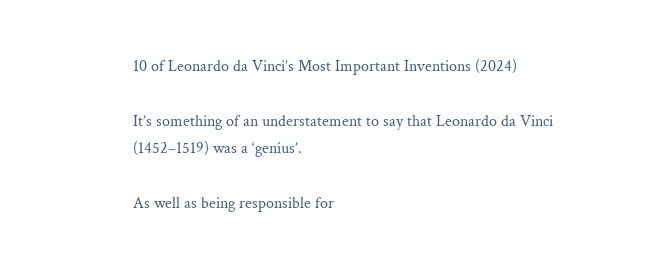10 of Leonardo da Vinci’s Most Important Inventions (2024)

It’s something of an understatement to say that Leonardo da Vinci (1452–1519) was a ‘genius’.

As well as being responsible for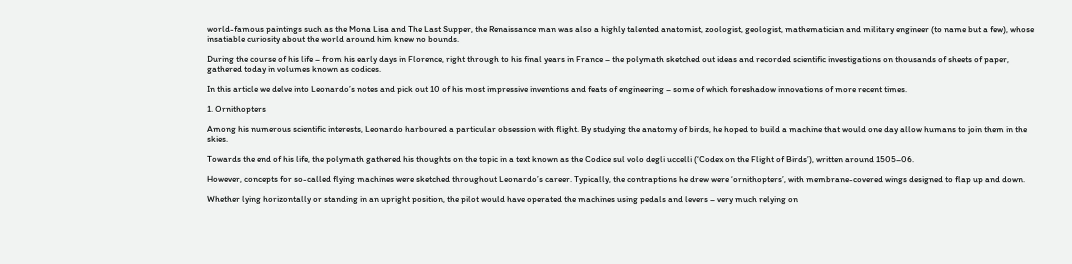world-famous paintings such as the Mona Lisa and The Last Supper, the Renaissance man was also a highly talented anatomist, zoologist, geologist, mathematician and military engineer (to name but a few), whose insatiable curiosity about the world around him knew no bounds.

During the course of his life – from his early days in Florence, right through to his final years in France – the polymath sketched out ideas and recorded scientific investigations on thousands of sheets of paper, gathered today in volumes known as codices.

In this article we delve into Leonardo’s notes and pick out 10 of his most impressive inventions and feats of engineering – some of which foreshadow innovations of more recent times.

1. Ornithopters

Among his numerous scientific interests, Leonardo harboured a particular obsession with flight. By studying the anatomy of birds, he hoped to build a machine that would one day allow humans to join them in the skies.

Towards the end of his life, the polymath gathered his thoughts on the topic in a text known as the Codice sul volo degli uccelli (‘Codex on the Flight of Birds’), written around 1505–06.

However, concepts for so-called flying machines were sketched throughout Leonardo’s career. Typically, the contraptions he drew were ‘ornithopters’, with membrane-covered wings designed to flap up and down.

Whether lying horizontally or standing in an upright position, the pilot would have operated the machines using pedals and levers – very much relying on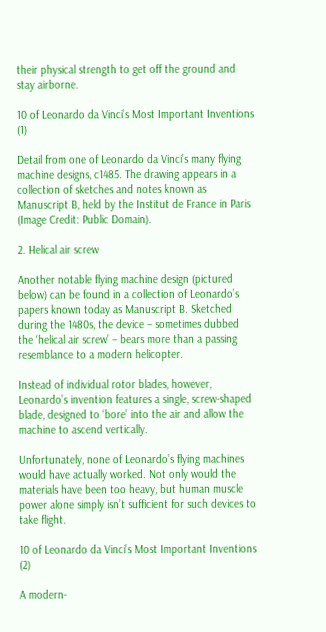their physical strength to get off the ground and stay airborne.

10 of Leonardo da Vinci’s Most Important Inventions (1)

Detail from one of Leonardo da Vinci’s many flying machine designs, c1485. The drawing appears in a collection of sketches and notes known as Manuscript B, held by the Institut de France in Paris (Image Credit: Public Domain).

2. Helical air screw

Another notable flying machine design (pictured below) can be found in a collection of Leonardo’s papers known today as Manuscript B. Sketched during the 1480s, the device – sometimes dubbed the ‘helical air screw’ – bears more than a passing resemblance to a modern helicopter.

Instead of individual rotor blades, however, Leonardo’s invention features a single, screw-shaped blade, designed to ‘bore’ into the air and allow the machine to ascend vertically.

Unfortunately, none of Leonardo’s flying machines would have actually worked. Not only would the materials have been too heavy, but human muscle power alone simply isn’t sufficient for such devices to take flight.

10 of Leonardo da Vinci’s Most Important Inventions (2)

A modern-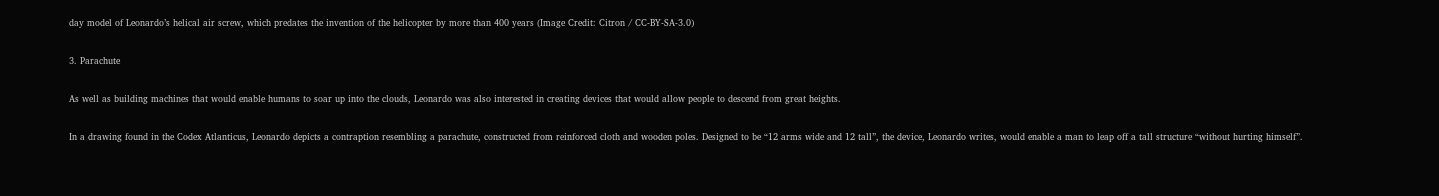day model of Leonardo’s helical air screw, which predates the invention of the helicopter by more than 400 years (Image Credit: Citron / CC-BY-SA-3.0)

3. Parachute

As well as building machines that would enable humans to soar up into the clouds, Leonardo was also interested in creating devices that would allow people to descend from great heights.

In a drawing found in the Codex Atlanticus, Leonardo depicts a contraption resembling a parachute, constructed from reinforced cloth and wooden poles. Designed to be “12 arms wide and 12 tall”, the device, Leonardo writes, would enable a man to leap off a tall structure “without hurting himself”.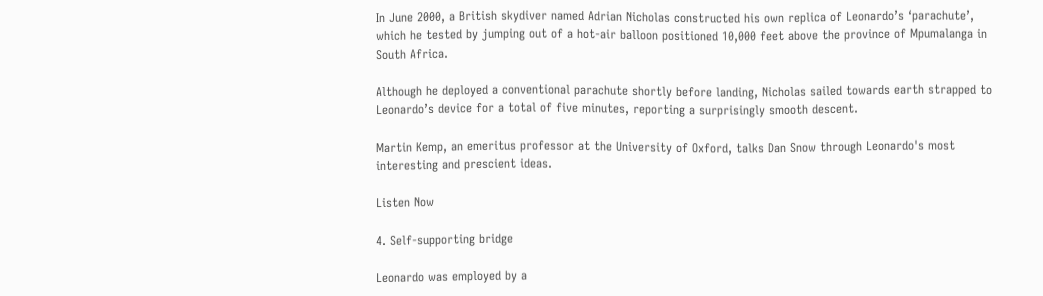In June 2000, a British skydiver named Adrian Nicholas constructed his own replica of Leonardo’s ‘parachute’, which he tested by jumping out of a hot-air balloon positioned 10,000 feet above the province of Mpumalanga in South Africa.

Although he deployed a conventional parachute shortly before landing, Nicholas sailed towards earth strapped to Leonardo’s device for a total of five minutes, reporting a surprisingly smooth descent.

Martin Kemp, an emeritus professor at the University of Oxford, talks Dan Snow through Leonardo's most interesting and prescient ideas.

Listen Now

4. Self-supporting bridge

Leonardo was employed by a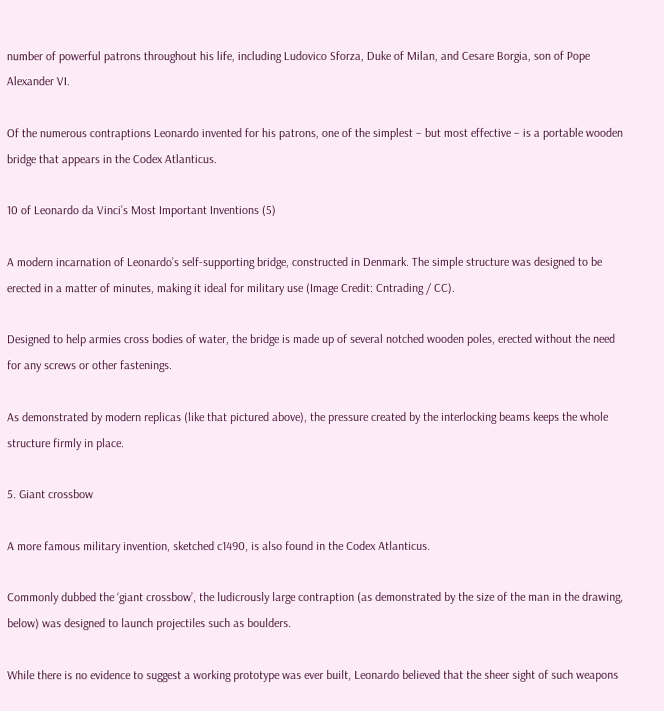number of powerful patrons throughout his life, including Ludovico Sforza, Duke of Milan, and Cesare Borgia, son of Pope Alexander VI.

Of the numerous contraptions Leonardo invented for his patrons, one of the simplest – but most effective – is a portable wooden bridge that appears in the Codex Atlanticus.

10 of Leonardo da Vinci’s Most Important Inventions (5)

A modern incarnation of Leonardo’s self-supporting bridge, constructed in Denmark. The simple structure was designed to be erected in a matter of minutes, making it ideal for military use (Image Credit: Cntrading / CC).

Designed to help armies cross bodies of water, the bridge is made up of several notched wooden poles, erected without the need for any screws or other fastenings.

As demonstrated by modern replicas (like that pictured above), the pressure created by the interlocking beams keeps the whole structure firmly in place.

5. Giant crossbow

A more famous military invention, sketched c1490, is also found in the Codex Atlanticus.

Commonly dubbed the ‘giant crossbow’, the ludicrously large contraption (as demonstrated by the size of the man in the drawing, below) was designed to launch projectiles such as boulders.

While there is no evidence to suggest a working prototype was ever built, Leonardo believed that the sheer sight of such weapons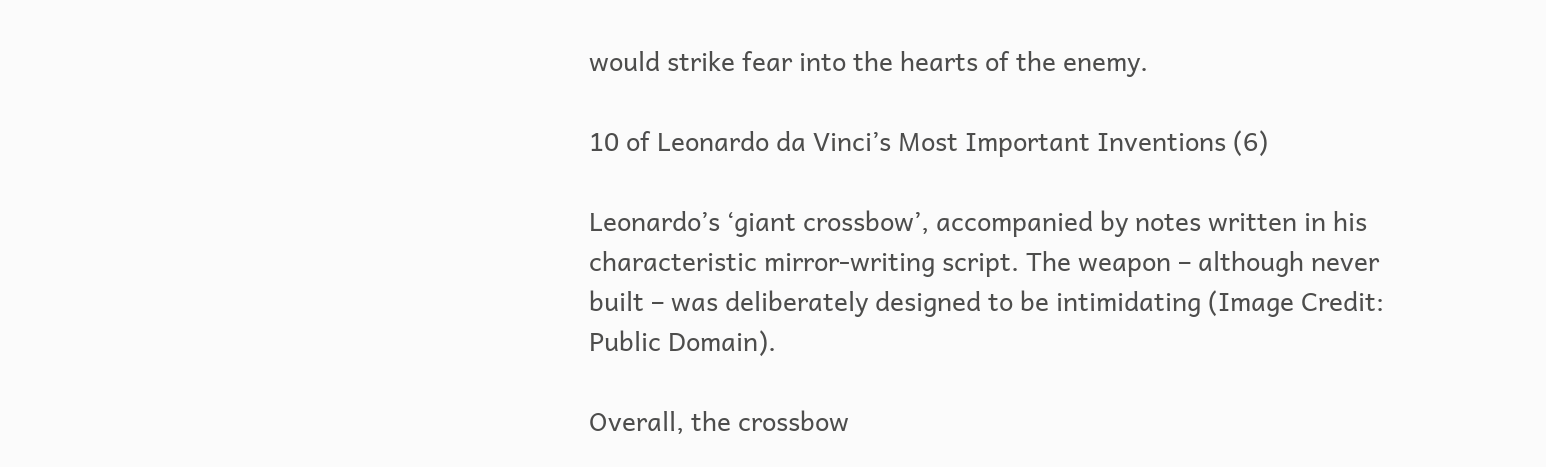would strike fear into the hearts of the enemy.

10 of Leonardo da Vinci’s Most Important Inventions (6)

Leonardo’s ‘giant crossbow’, accompanied by notes written in his characteristic mirror-writing script. The weapon – although never built – was deliberately designed to be intimidating (Image Credit: Public Domain).

Overall, the crossbow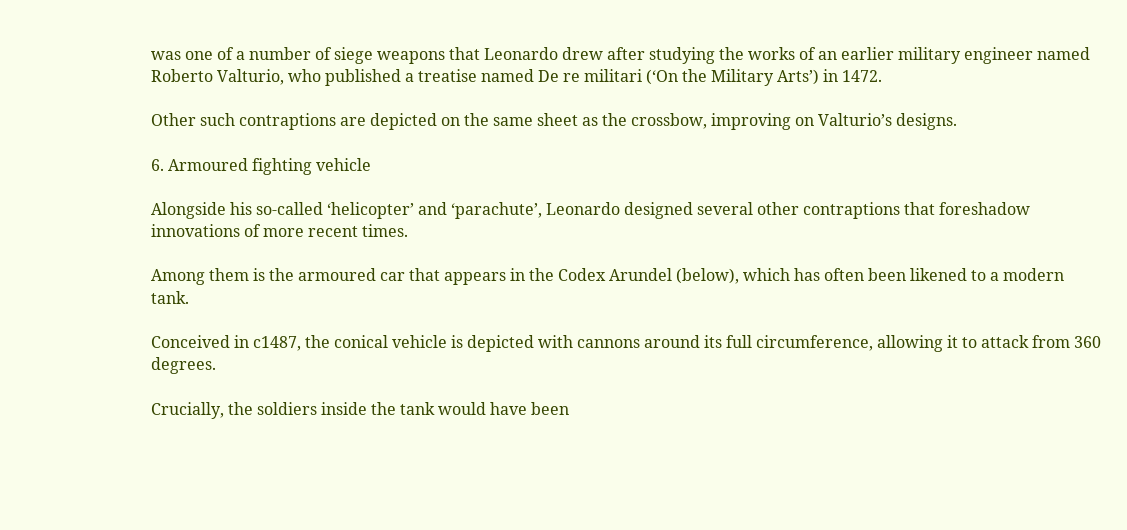was one of a number of siege weapons that Leonardo drew after studying the works of an earlier military engineer named Roberto Valturio, who published a treatise named De re militari (‘On the Military Arts’) in 1472.

Other such contraptions are depicted on the same sheet as the crossbow, improving on Valturio’s designs.

6. Armoured fighting vehicle

Alongside his so-called ‘helicopter’ and ‘parachute’, Leonardo designed several other contraptions that foreshadow innovations of more recent times.

Among them is the armoured car that appears in the Codex Arundel (below), which has often been likened to a modern tank.

Conceived in c1487, the conical vehicle is depicted with cannons around its full circumference, allowing it to attack from 360 degrees.

Crucially, the soldiers inside the tank would have been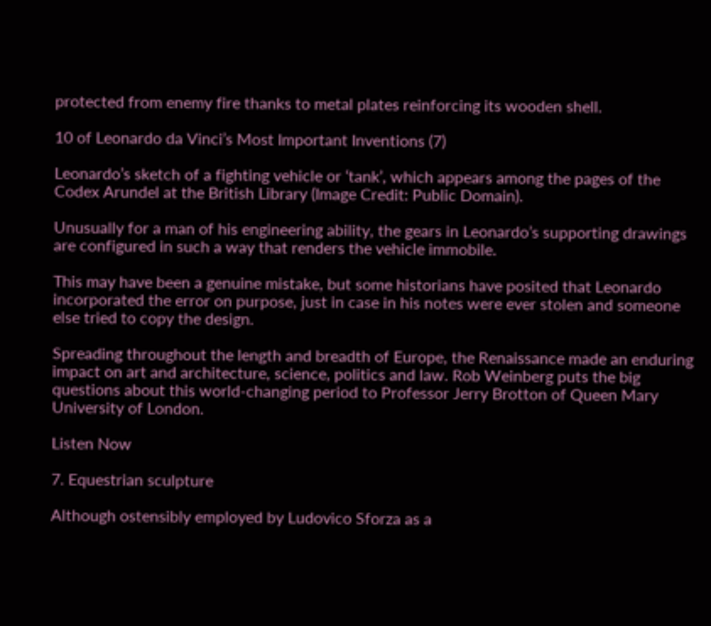protected from enemy fire thanks to metal plates reinforcing its wooden shell.

10 of Leonardo da Vinci’s Most Important Inventions (7)

Leonardo’s sketch of a fighting vehicle or ‘tank’, which appears among the pages of the Codex Arundel at the British Library (Image Credit: Public Domain).

Unusually for a man of his engineering ability, the gears in Leonardo’s supporting drawings are configured in such a way that renders the vehicle immobile.

This may have been a genuine mistake, but some historians have posited that Leonardo incorporated the error on purpose, just in case in his notes were ever stolen and someone else tried to copy the design.

Spreading throughout the length and breadth of Europe, the Renaissance made an enduring impact on art and architecture, science, politics and law. Rob Weinberg puts the big questions about this world-changing period to Professor Jerry Brotton of Queen Mary University of London.

Listen Now

7. Equestrian sculpture

Although ostensibly employed by Ludovico Sforza as a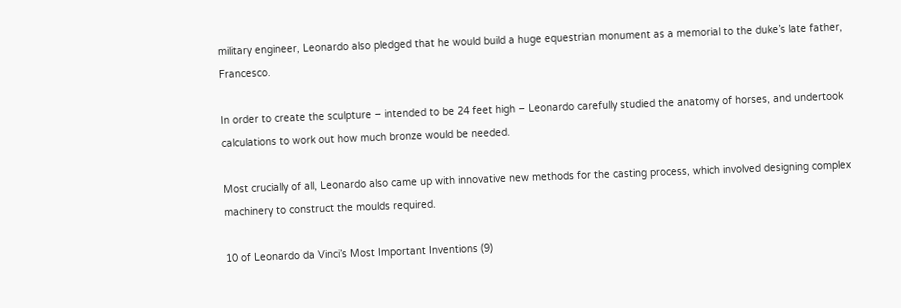military engineer, Leonardo also pledged that he would build a huge equestrian monument as a memorial to the duke’s late father, Francesco.

In order to create the sculpture – intended to be 24 feet high – Leonardo carefully studied the anatomy of horses, and undertook calculations to work out how much bronze would be needed.

Most crucially of all, Leonardo also came up with innovative new methods for the casting process, which involved designing complex machinery to construct the moulds required.

10 of Leonardo da Vinci’s Most Important Inventions (9)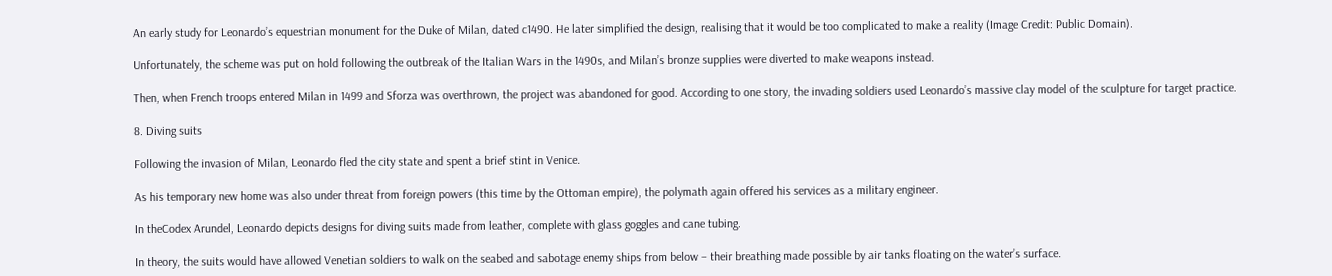An early study for Leonardo’s equestrian monument for the Duke of Milan, dated c1490. He later simplified the design, realising that it would be too complicated to make a reality (Image Credit: Public Domain).

Unfortunately, the scheme was put on hold following the outbreak of the Italian Wars in the 1490s, and Milan’s bronze supplies were diverted to make weapons instead.

Then, when French troops entered Milan in 1499 and Sforza was overthrown, the project was abandoned for good. According to one story, the invading soldiers used Leonardo’s massive clay model of the sculpture for target practice.

8. Diving suits

Following the invasion of Milan, Leonardo fled the city state and spent a brief stint in Venice.

As his temporary new home was also under threat from foreign powers (this time by the Ottoman empire), the polymath again offered his services as a military engineer.

In theCodex Arundel, Leonardo depicts designs for diving suits made from leather, complete with glass goggles and cane tubing.

In theory, the suits would have allowed Venetian soldiers to walk on the seabed and sabotage enemy ships from below – their breathing made possible by air tanks floating on the water’s surface.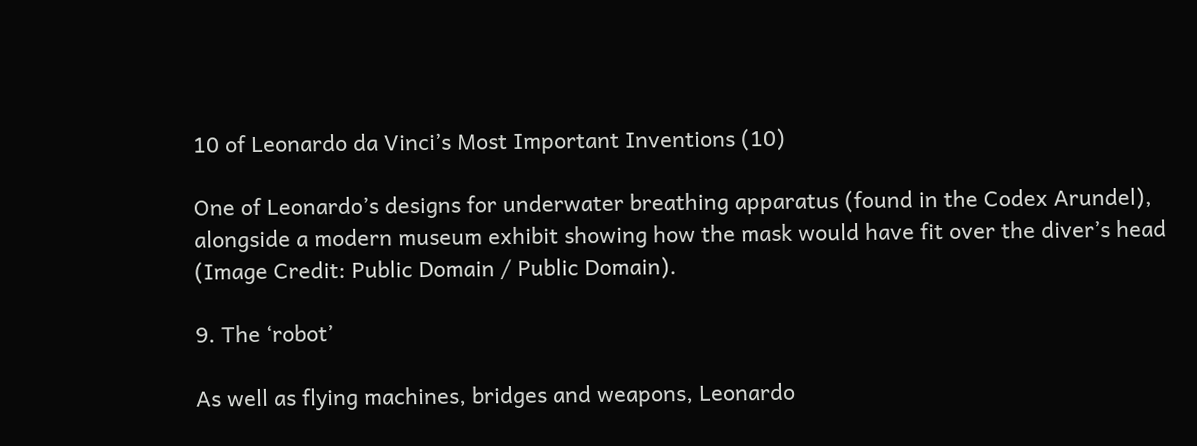10 of Leonardo da Vinci’s Most Important Inventions (10)

One of Leonardo’s designs for underwater breathing apparatus (found in the Codex Arundel), alongside a modern museum exhibit showing how the mask would have fit over the diver’s head (Image Credit: Public Domain / Public Domain).

9. The ‘robot’

As well as flying machines, bridges and weapons, Leonardo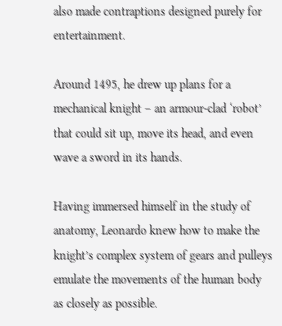also made contraptions designed purely for entertainment.

Around 1495, he drew up plans for a mechanical knight – an armour-clad ‘robot’ that could sit up, move its head, and even wave a sword in its hands.

Having immersed himself in the study of anatomy, Leonardo knew how to make the knight’s complex system of gears and pulleys emulate the movements of the human body as closely as possible.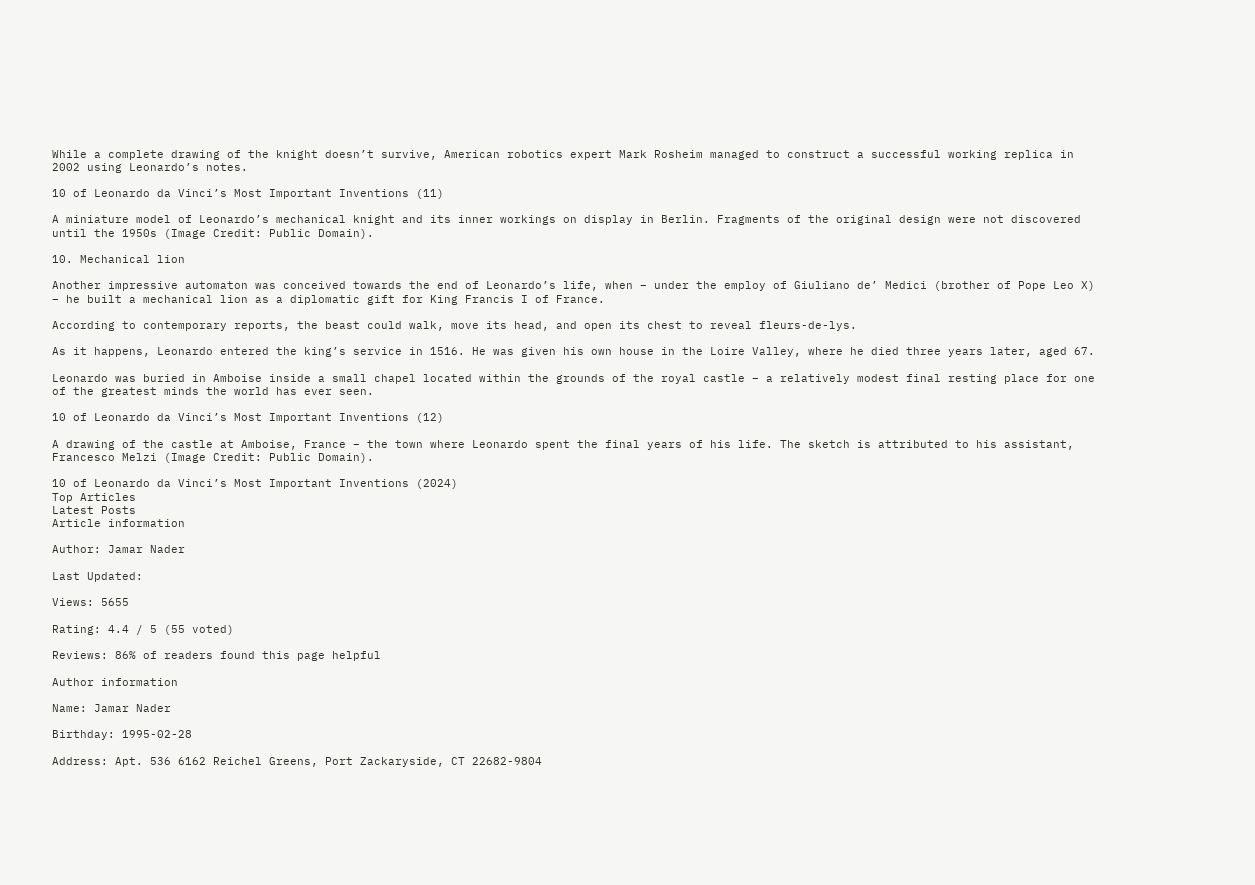While a complete drawing of the knight doesn’t survive, American robotics expert Mark Rosheim managed to construct a successful working replica in 2002 using Leonardo’s notes.

10 of Leonardo da Vinci’s Most Important Inventions (11)

A miniature model of Leonardo’s mechanical knight and its inner workings on display in Berlin. Fragments of the original design were not discovered until the 1950s (Image Credit: Public Domain).

10. Mechanical lion

Another impressive automaton was conceived towards the end of Leonardo’s life, when – under the employ of Giuliano de’ Medici (brother of Pope Leo X) – he built a mechanical lion as a diplomatic gift for King Francis I of France.

According to contemporary reports, the beast could walk, move its head, and open its chest to reveal fleurs-de-lys.

As it happens, Leonardo entered the king’s service in 1516. He was given his own house in the Loire Valley, where he died three years later, aged 67.

Leonardo was buried in Amboise inside a small chapel located within the grounds of the royal castle – a relatively modest final resting place for one of the greatest minds the world has ever seen.

10 of Leonardo da Vinci’s Most Important Inventions (12)

A drawing of the castle at Amboise, France – the town where Leonardo spent the final years of his life. The sketch is attributed to his assistant, Francesco Melzi (Image Credit: Public Domain).

10 of Leonardo da Vinci’s Most Important Inventions (2024)
Top Articles
Latest Posts
Article information

Author: Jamar Nader

Last Updated:

Views: 5655

Rating: 4.4 / 5 (55 voted)

Reviews: 86% of readers found this page helpful

Author information

Name: Jamar Nader

Birthday: 1995-02-28

Address: Apt. 536 6162 Reichel Greens, Port Zackaryside, CT 22682-9804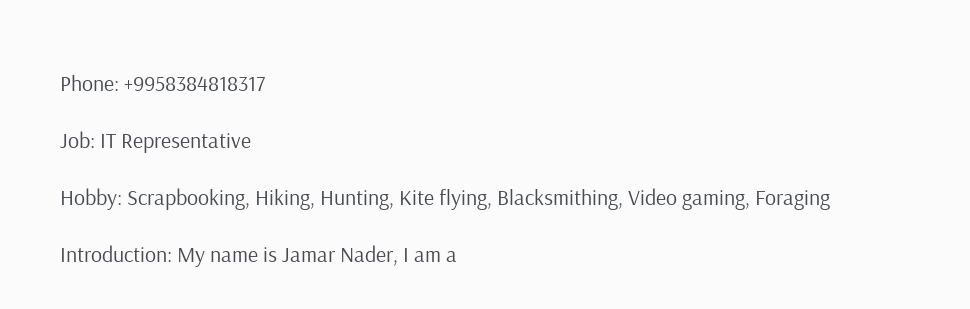Phone: +9958384818317

Job: IT Representative

Hobby: Scrapbooking, Hiking, Hunting, Kite flying, Blacksmithing, Video gaming, Foraging

Introduction: My name is Jamar Nader, I am a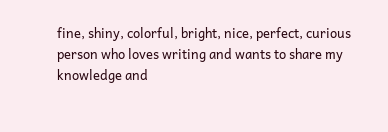fine, shiny, colorful, bright, nice, perfect, curious person who loves writing and wants to share my knowledge and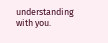understanding with you.